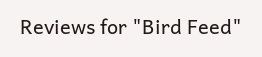Reviews for "Bird Feed"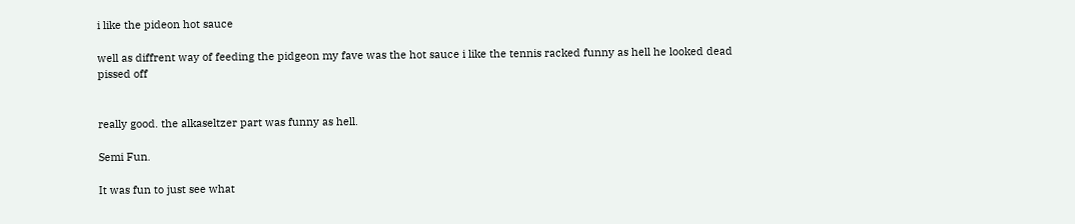i like the pideon hot sauce

well as diffrent way of feeding the pidgeon my fave was the hot sauce i like the tennis racked funny as hell he looked dead pissed off


really good. the alkaseltzer part was funny as hell.

Semi Fun.

It was fun to just see what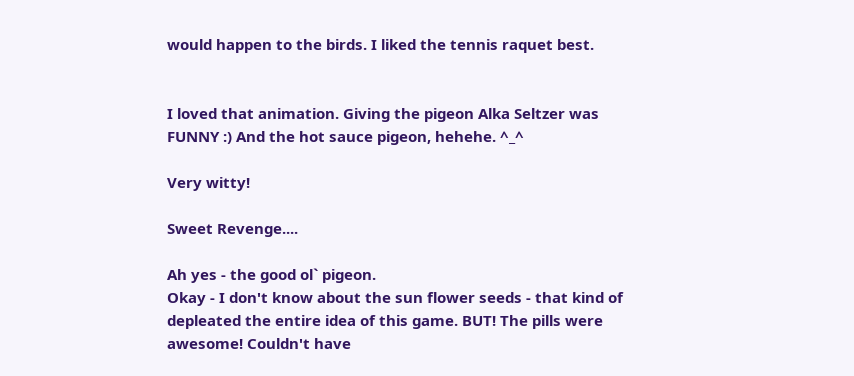would happen to the birds. I liked the tennis raquet best.


I loved that animation. Giving the pigeon Alka Seltzer was FUNNY :) And the hot sauce pigeon, hehehe. ^_^

Very witty!

Sweet Revenge....

Ah yes - the good ol` pigeon.
Okay - I don't know about the sun flower seeds - that kind of depleated the entire idea of this game. BUT! The pills were awesome! Couldn't have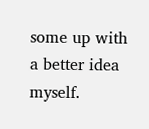some up with a better idea myself.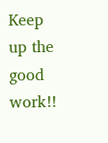Keep up the good work!!